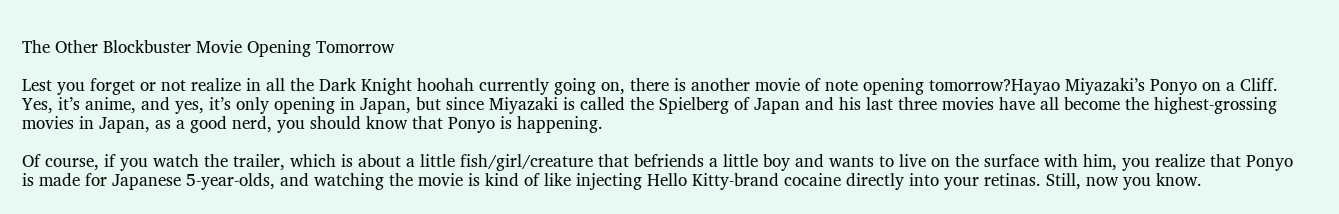The Other Blockbuster Movie Opening Tomorrow

Lest you forget or not realize in all the Dark Knight hoohah currently going on, there is another movie of note opening tomorrow?Hayao Miyazaki’s Ponyo on a Cliff. Yes, it’s anime, and yes, it’s only opening in Japan, but since Miyazaki is called the Spielberg of Japan and his last three movies have all become the highest-grossing movies in Japan, as a good nerd, you should know that Ponyo is happening.

Of course, if you watch the trailer, which is about a little fish/girl/creature that befriends a little boy and wants to live on the surface with him, you realize that Ponyo is made for Japanese 5-year-olds, and watching the movie is kind of like injecting Hello Kitty-brand cocaine directly into your retinas. Still, now you know.